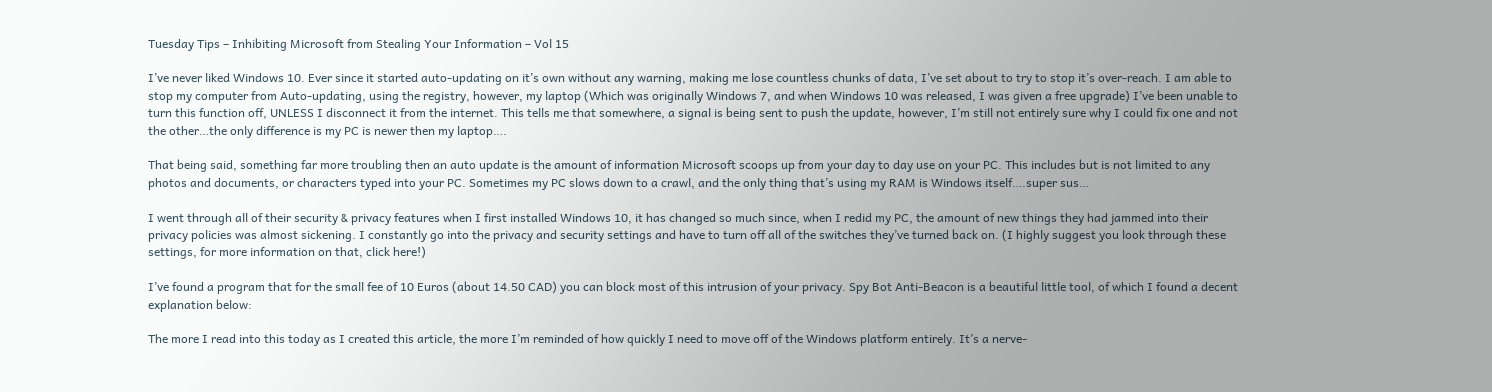Tuesday Tips – Inhibiting Microsoft from Stealing Your Information – Vol 15

I’ve never liked Windows 10. Ever since it started auto-updating on it’s own without any warning, making me lose countless chunks of data, I’ve set about to try to stop it’s over-reach. I am able to stop my computer from Auto-updating, using the registry, however, my laptop (Which was originally Windows 7, and when Windows 10 was released, I was given a free upgrade) I’ve been unable to turn this function off, UNLESS I disconnect it from the internet. This tells me that somewhere, a signal is being sent to push the update, however, I’m still not entirely sure why I could fix one and not the other…the only difference is my PC is newer then my laptop….

That being said, something far more troubling then an auto update is the amount of information Microsoft scoops up from your day to day use on your PC. This includes but is not limited to any photos and documents, or characters typed into your PC. Sometimes my PC slows down to a crawl, and the only thing that’s using my RAM is Windows itself….super sus…

I went through all of their security & privacy features when I first installed Windows 10, it has changed so much since, when I redid my PC, the amount of new things they had jammed into their privacy policies was almost sickening. I constantly go into the privacy and security settings and have to turn off all of the switches they’ve turned back on. (I highly suggest you look through these settings, for more information on that, click here!)

I’ve found a program that for the small fee of 10 Euros (about 14.50 CAD) you can block most of this intrusion of your privacy. Spy Bot Anti-Beacon is a beautiful little tool, of which I found a decent explanation below:

The more I read into this today as I created this article, the more I’m reminded of how quickly I need to move off of the Windows platform entirely. It’s a nerve-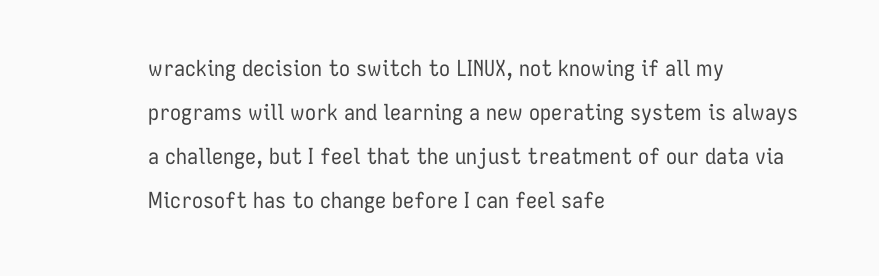wracking decision to switch to LINUX, not knowing if all my programs will work and learning a new operating system is always a challenge, but I feel that the unjust treatment of our data via Microsoft has to change before I can feel safe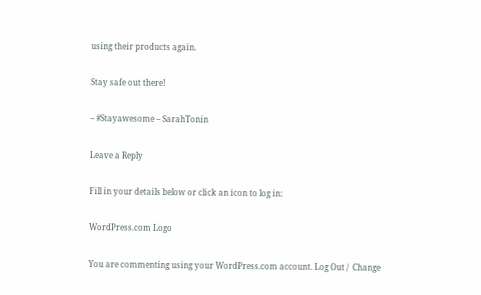using their products again.

Stay safe out there!

– #Stayawesome – SarahTonin

Leave a Reply

Fill in your details below or click an icon to log in:

WordPress.com Logo

You are commenting using your WordPress.com account. Log Out /  Change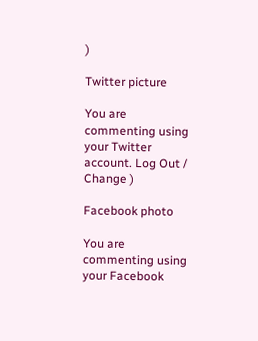)

Twitter picture

You are commenting using your Twitter account. Log Out /  Change )

Facebook photo

You are commenting using your Facebook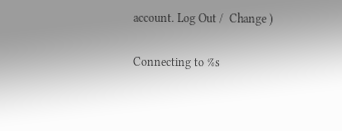account. Log Out /  Change )

Connecting to %s